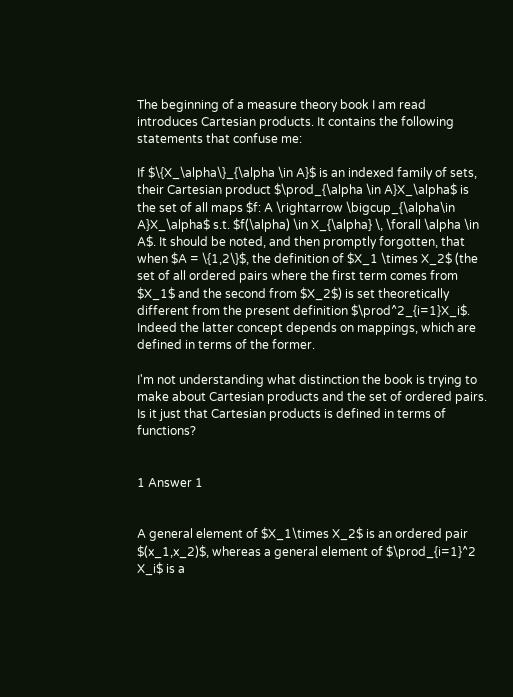The beginning of a measure theory book I am read introduces Cartesian products. It contains the following statements that confuse me:

If $\{X_\alpha\}_{\alpha \in A}$ is an indexed family of sets, their Cartesian product $\prod_{\alpha \in A}X_\alpha$ is the set of all maps $f: A \rightarrow \bigcup_{\alpha\in A}X_\alpha$ s.t. $f(\alpha) \in X_{\alpha} \, \forall \alpha \in A$. It should be noted, and then promptly forgotten, that when $A = \{1,2\}$, the definition of $X_1 \times X_2$ (the set of all ordered pairs where the first term comes from $X_1$ and the second from $X_2$) is set theoretically different from the present definition $\prod^2_{i=1}X_i$. Indeed the latter concept depends on mappings, which are defined in terms of the former.

I'm not understanding what distinction the book is trying to make about Cartesian products and the set of ordered pairs. Is it just that Cartesian products is defined in terms of functions?


1 Answer 1


A general element of $X_1\times X_2$ is an ordered pair $(x_1,x_2)$, whereas a general element of $\prod_{i=1}^2 X_i$ is a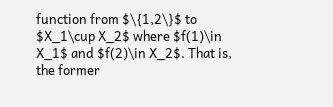function from $\{1,2\}$ to $X_1\cup X_2$ where $f(1)\in X_1$ and $f(2)\in X_2$. That is, the former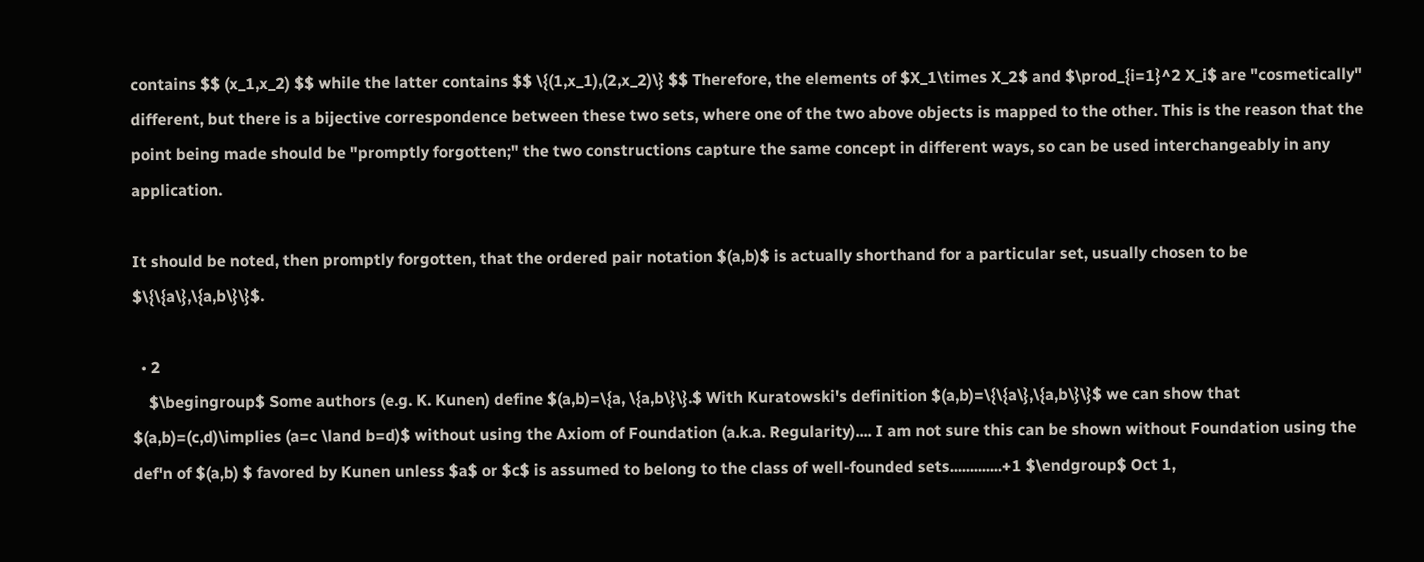contains $$ (x_1,x_2) $$ while the latter contains $$ \{(1,x_1),(2,x_2)\} $$ Therefore, the elements of $X_1\times X_2$ and $\prod_{i=1}^2 X_i$ are "cosmetically" different, but there is a bijective correspondence between these two sets, where one of the two above objects is mapped to the other. This is the reason that the point being made should be "promptly forgotten;" the two constructions capture the same concept in different ways, so can be used interchangeably in any application.

It should be noted, then promptly forgotten, that the ordered pair notation $(a,b)$ is actually shorthand for a particular set, usually chosen to be $\{\{a\},\{a,b\}\}$.

  • 2
    $\begingroup$ Some authors (e.g. K. Kunen) define $(a,b)=\{a, \{a,b\}\}.$ With Kuratowski's definition $(a,b)=\{\{a\},\{a,b\}\}$ we can show that $(a,b)=(c,d)\implies (a=c \land b=d)$ without using the Axiom of Foundation (a.k.a. Regularity).... I am not sure this can be shown without Foundation using the def'n of $(a,b) $ favored by Kunen unless $a$ or $c$ is assumed to belong to the class of well-founded sets.............+1 $\endgroup$ Oct 1,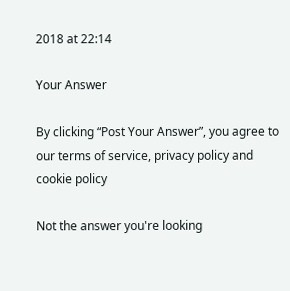2018 at 22:14

Your Answer

By clicking “Post Your Answer”, you agree to our terms of service, privacy policy and cookie policy

Not the answer you're looking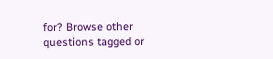for? Browse other questions tagged or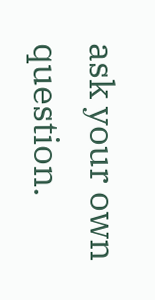ask your own question.